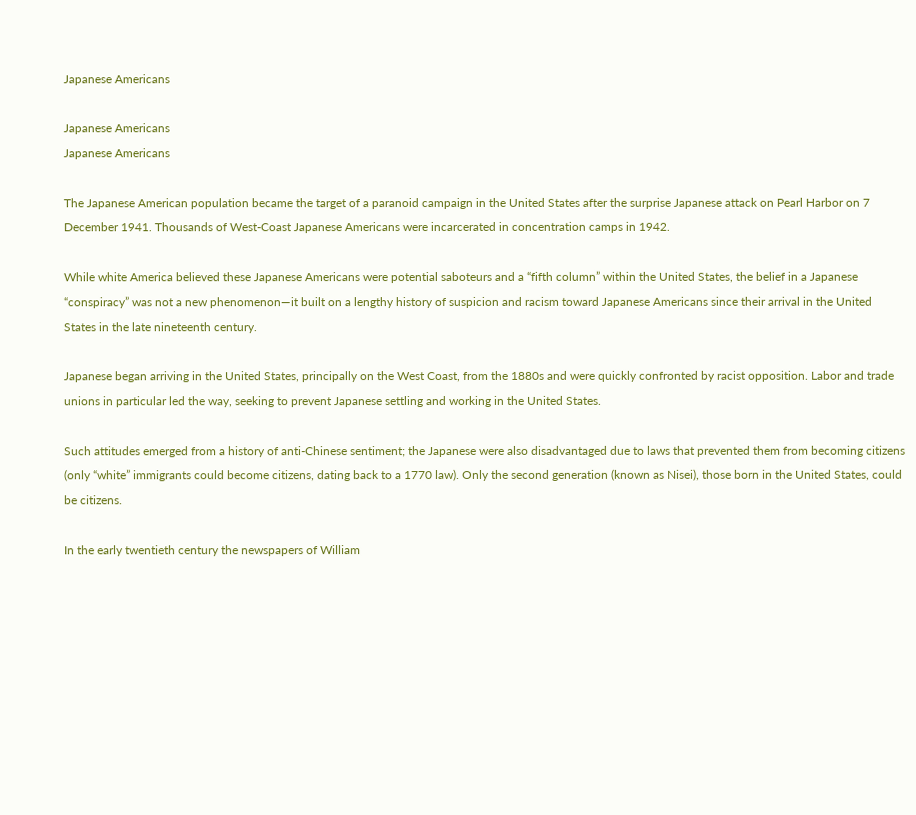Japanese Americans

Japanese Americans
Japanese Americans

The Japanese American population became the target of a paranoid campaign in the United States after the surprise Japanese attack on Pearl Harbor on 7 December 1941. Thousands of West-Coast Japanese Americans were incarcerated in concentration camps in 1942.

While white America believed these Japanese Americans were potential saboteurs and a “fifth column” within the United States, the belief in a Japanese “conspiracy” was not a new phenomenon—it built on a lengthy history of suspicion and racism toward Japanese Americans since their arrival in the United States in the late nineteenth century.

Japanese began arriving in the United States, principally on the West Coast, from the 1880s and were quickly confronted by racist opposition. Labor and trade unions in particular led the way, seeking to prevent Japanese settling and working in the United States.

Such attitudes emerged from a history of anti-Chinese sentiment; the Japanese were also disadvantaged due to laws that prevented them from becoming citizens (only “white” immigrants could become citizens, dating back to a 1770 law). Only the second generation (known as Nisei), those born in the United States, could be citizens.

In the early twentieth century the newspapers of William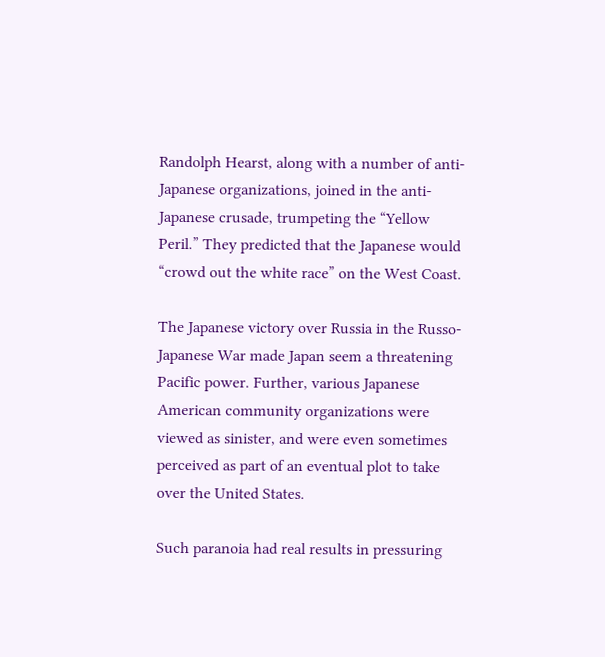Randolph Hearst, along with a number of anti-Japanese organizations, joined in the anti-Japanese crusade, trumpeting the “Yellow Peril.” They predicted that the Japanese would “crowd out the white race” on the West Coast.

The Japanese victory over Russia in the Russo-Japanese War made Japan seem a threatening Pacific power. Further, various Japanese American community organizations were viewed as sinister, and were even sometimes perceived as part of an eventual plot to take over the United States.

Such paranoia had real results in pressuring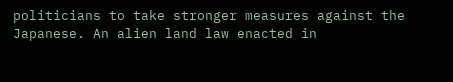politicians to take stronger measures against the Japanese. An alien land law enacted in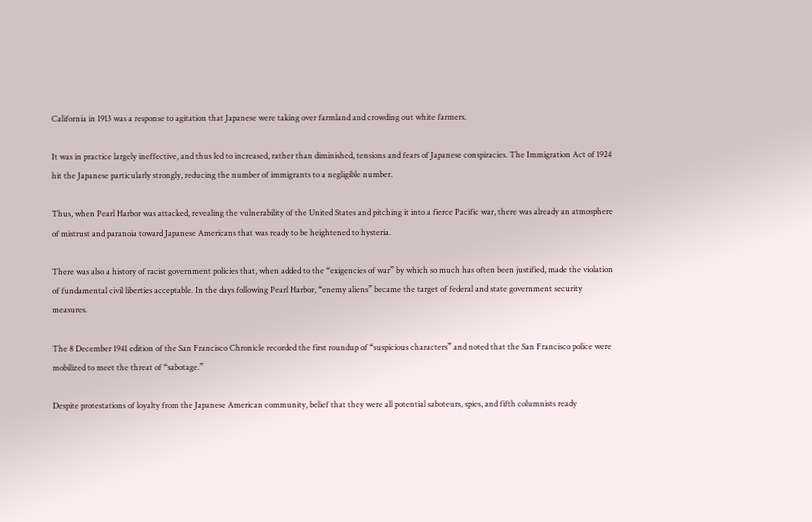California in 1913 was a response to agitation that Japanese were taking over farmland and crowding out white farmers.

It was in practice largely ineffective, and thus led to increased, rather than diminished, tensions and fears of Japanese conspiracies. The Immigration Act of 1924 hit the Japanese particularly strongly, reducing the number of immigrants to a negligible number.

Thus, when Pearl Harbor was attacked, revealing the vulnerability of the United States and pitching it into a fierce Pacific war, there was already an atmosphere of mistrust and paranoia toward Japanese Americans that was ready to be heightened to hysteria.

There was also a history of racist government policies that, when added to the “exigencies of war” by which so much has often been justified, made the violation of fundamental civil liberties acceptable. In the days following Pearl Harbor, “enemy aliens” became the target of federal and state government security measures.

The 8 December 1941 edition of the San Francisco Chronicle recorded the first roundup of “suspicious characters” and noted that the San Francisco police were mobilized to meet the threat of “sabotage.”

Despite protestations of loyalty from the Japanese American community, belief that they were all potential saboteurs, spies, and fifth columnists ready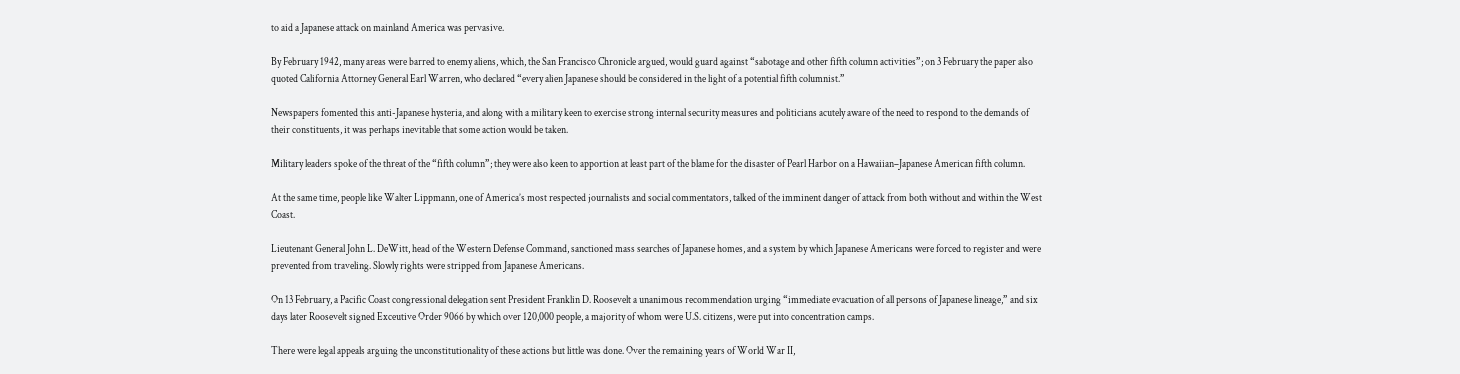to aid a Japanese attack on mainland America was pervasive.

By February 1942, many areas were barred to enemy aliens, which, the San Francisco Chronicle argued, would guard against “sabotage and other fifth column activities”; on 3 February the paper also quoted California Attorney General Earl Warren, who declared “every alien Japanese should be considered in the light of a potential fifth columnist.”

Newspapers fomented this anti-Japanese hysteria, and along with a military keen to exercise strong internal security measures and politicians acutely aware of the need to respond to the demands of their constituents, it was perhaps inevitable that some action would be taken.

Military leaders spoke of the threat of the “fifth column”; they were also keen to apportion at least part of the blame for the disaster of Pearl Harbor on a Hawaiian–Japanese American fifth column.

At the same time, people like Walter Lippmann, one of America’s most respected journalists and social commentators, talked of the imminent danger of attack from both without and within the West Coast.

Lieutenant General John L. DeWitt, head of the Western Defense Command, sanctioned mass searches of Japanese homes, and a system by which Japanese Americans were forced to register and were prevented from traveling. Slowly rights were stripped from Japanese Americans.

On 13 February, a Pacific Coast congressional delegation sent President Franklin D. Roosevelt a unanimous recommendation urging “immediate evacuation of all persons of Japanese lineage,” and six days later Roosevelt signed Exceutive Order 9066 by which over 120,000 people, a majority of whom were U.S. citizens, were put into concentration camps.

There were legal appeals arguing the unconstitutionality of these actions but little was done. Over the remaining years of World War II,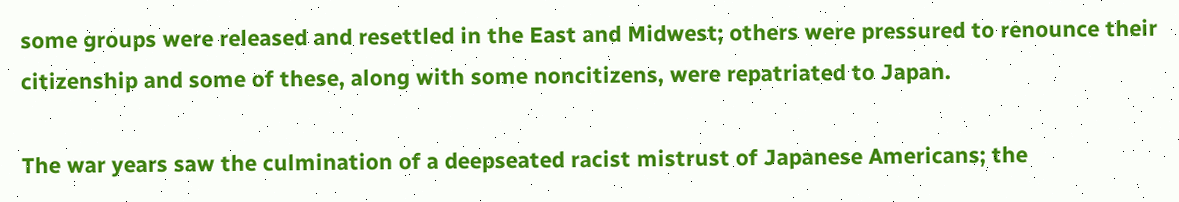some groups were released and resettled in the East and Midwest; others were pressured to renounce their citizenship and some of these, along with some noncitizens, were repatriated to Japan.

The war years saw the culmination of a deepseated racist mistrust of Japanese Americans; the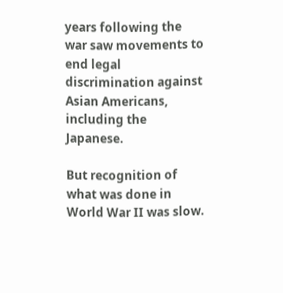years following the war saw movements to end legal discrimination against Asian Americans, including the Japanese.

But recognition of what was done in World War II was slow.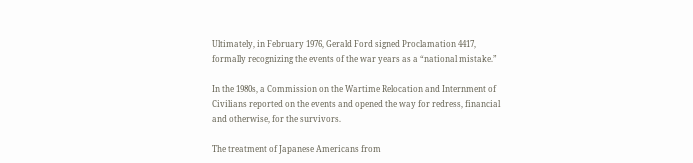Ultimately, in February 1976, Gerald Ford signed Proclamation 4417, formally recognizing the events of the war years as a “national mistake.”

In the 1980s, a Commission on the Wartime Relocation and Internment of Civilians reported on the events and opened the way for redress, financial and otherwise, for the survivors.

The treatment of Japanese Americans from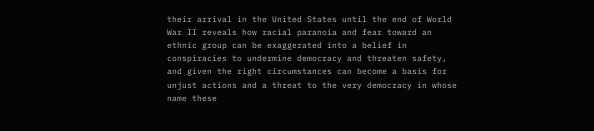their arrival in the United States until the end of World War II reveals how racial paranoia and fear toward an ethnic group can be exaggerated into a belief in conspiracies to undermine democracy and threaten safety, and given the right circumstances can become a basis for unjust actions and a threat to the very democracy in whose name these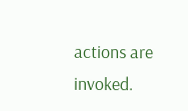actions are invoked.